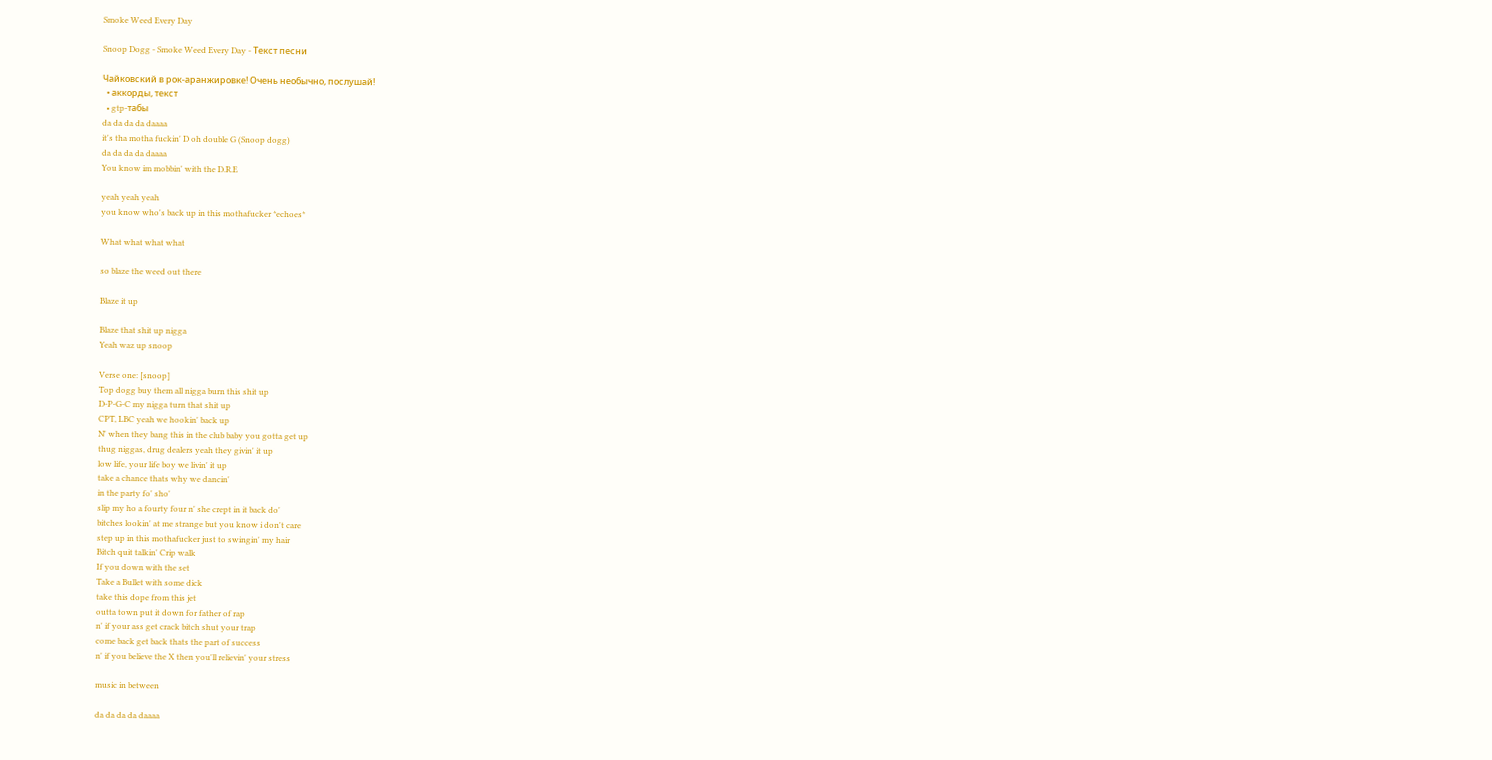Smoke Weed Every Day

Snoop Dogg - Smoke Weed Every Day - Текст песни

Чайковский в рок-аранжировке! Очень необычно, послушай!
  • аккорды, текст
  • gtp-табы
da da da da daaaa
it's tha motha fuckin' D oh double G (Snoop dogg)
da da da da daaaa
You know im mobbin' with the D.R.E

yeah yeah yeah
you know who's back up in this mothafucker *echoes*

What what what what

so blaze the weed out there

Blaze it up

Blaze that shit up nigga
Yeah waz up snoop

Verse one: [snoop]
Top dogg buy them all nigga burn this shit up
D-P-G-C my nigga turn that shit up
CPT, LBC yeah we hookin' back up
N' when they bang this in the club baby you gotta get up
thug niggas, drug dealers yeah they givin' it up
low life, your life boy we livin' it up
take a chance thats why we dancin'
in the party fo' sho'
slip my ho a fourty four n' she crept in it back do'
bitches lookin' at me strange but you know i don't care
step up in this mothafucker just to swingin' my hair
Bitch quit talkin' Crip walk
If you down with the set
Take a Bullet with some dick
take this dope from this jet
outta town put it down for father of rap
n' if your ass get crack bitch shut your trap
come back get back thats the part of success
n' if you believe the X then you'll relievin' your stress

music in between

da da da da daaaa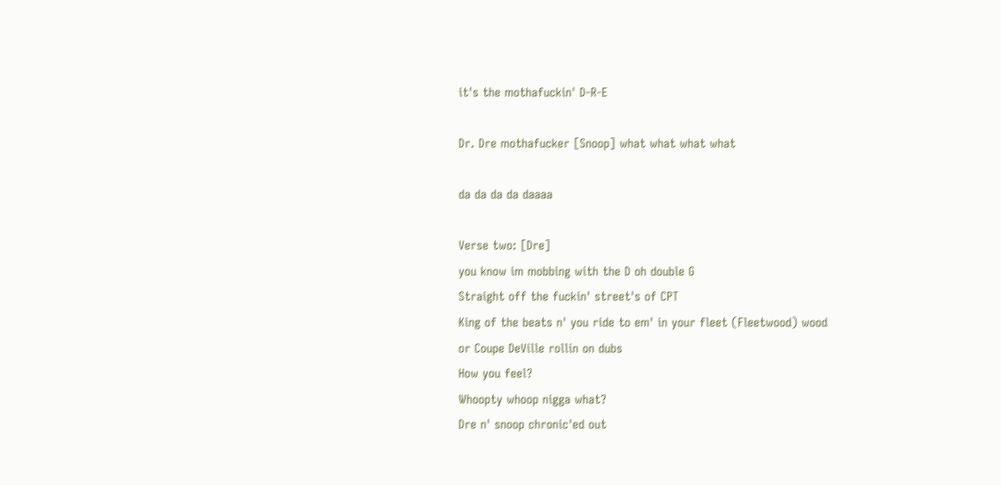it's the mothafuckin' D-R-E

Dr. Dre mothafucker [Snoop] what what what what

da da da da daaaa

Verse two: [Dre]
you know im mobbing with the D oh double G
Straight off the fuckin' street's of CPT
King of the beats n' you ride to em' in your fleet (Fleetwood) wood
or Coupe DeVille rollin on dubs
How you feel?
Whoopty whoop nigga what?
Dre n' snoop chronic'ed out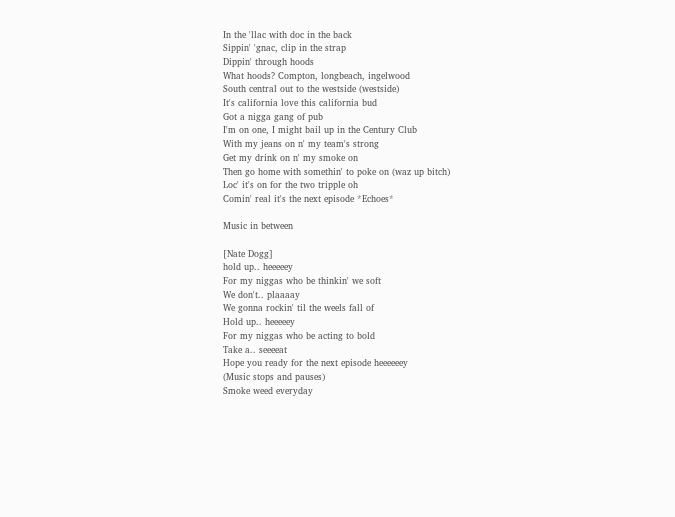In the 'llac with doc in the back
Sippin' 'gnac, clip in the strap
Dippin' through hoods
What hoods? Compton, longbeach, ingelwood
South central out to the westside (westside)
It's california love this california bud
Got a nigga gang of pub
I'm on one, I might bail up in the Century Club
With my jeans on n' my team's strong
Get my drink on n' my smoke on
Then go home with somethin' to poke on (waz up bitch)
Loc' it's on for the two tripple oh
Comin' real it's the next episode *Echoes*

Music in between

[Nate Dogg]
hold up.. heeeeey
For my niggas who be thinkin' we soft
We don't.. plaaaay
We gonna rockin' til the weels fall of
Hold up.. heeeeey
For my niggas who be acting to bold
Take a.. seeeeat
Hope you ready for the next episode heeeeeey
(Music stops and pauses)
Smoke weed everyday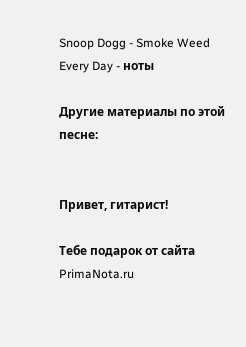Snoop Dogg - Smoke Weed Every Day - ноты

Другие материалы по этой песне:


Привет, гитарист!

Тебе подарок от сайта PrimaNota.ru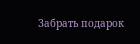Забрать подарок